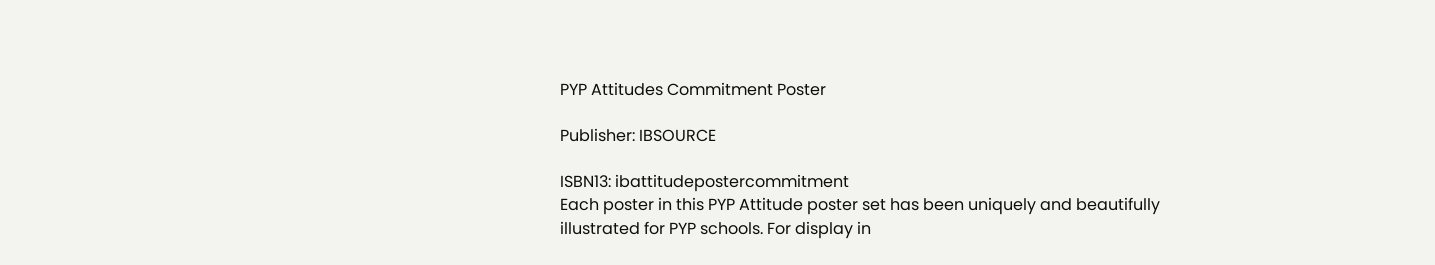PYP Attitudes Commitment Poster

Publisher: IBSOURCE

ISBN13: ibattitudepostercommitment
Each poster in this PYP Attitude poster set has been uniquely and beautifully illustrated for PYP schools. For display in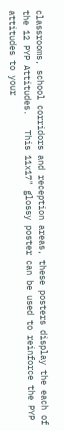classrooms, school corridors and reception areas, these posters display the each of the 12 PYP Attitudes.   This 11x17" glossy poster can be used to reinforce the PYP attitudes to your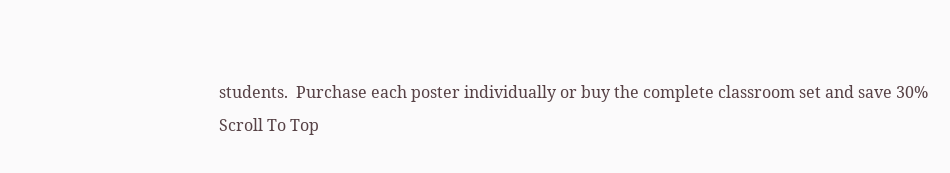students.  Purchase each poster individually or buy the complete classroom set and save 30%
Scroll To Top